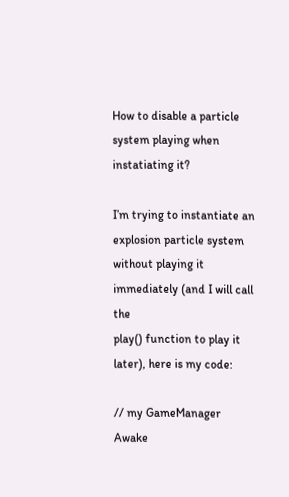How to disable a particle system playing when instatiating it?

I’m trying to instantiate an explosion particle system without playing it immediately (and I will call the
play() function to play it later), here is my code:

// my GameManager Awake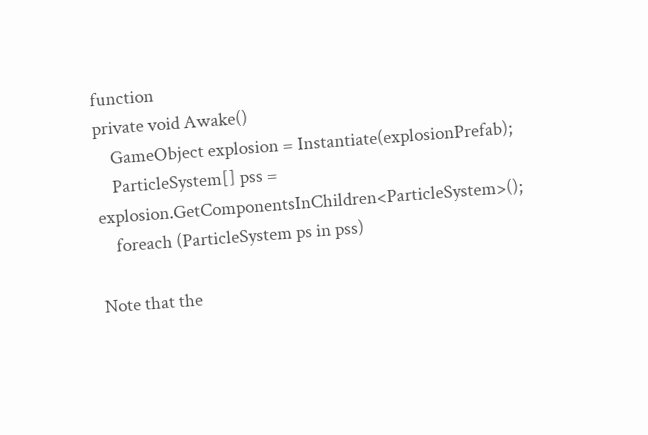function
private void Awake()
    GameObject explosion = Instantiate(explosionPrefab);
    ParticleSystem[] pss = explosion.GetComponentsInChildren<ParticleSystem>();
    foreach (ParticleSystem ps in pss)

Note that the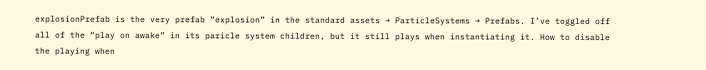explosionPrefab is the very prefab “explosion” in the standard assets → ParticleSystems → Prefabs. I’ve toggled off all of the “play on awake” in its paricle system children, but it still plays when instantiating it. How to disable the playing when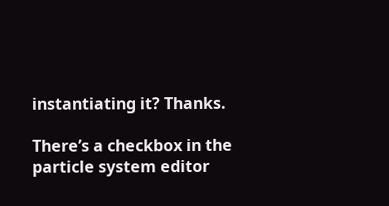instantiating it? Thanks.

There’s a checkbox in the particle system editor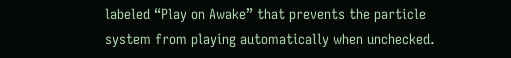labeled “Play on Awake” that prevents the particle system from playing automatically when unchecked.